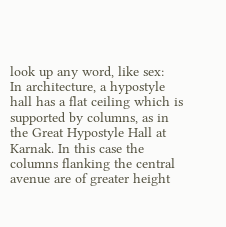look up any word, like sex:
In architecture, a hypostyle hall has a flat ceiling which is supported by columns, as in the Great Hypostyle Hall at Karnak. In this case the columns flanking the central avenue are of greater height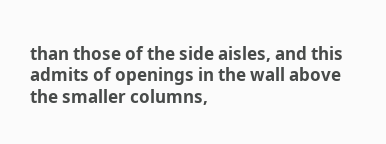than those of the side aisles, and this admits of openings in the wall above the smaller columns,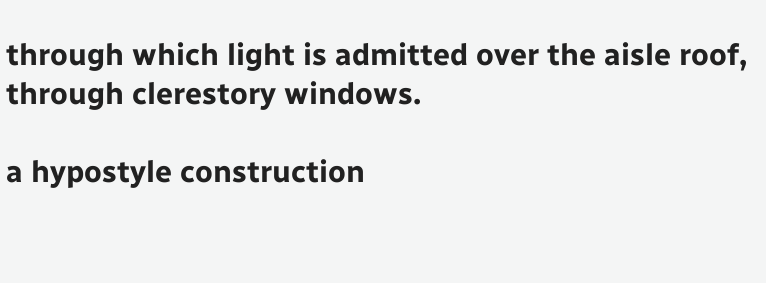through which light is admitted over the aisle roof, through clerestory windows.

a hypostyle construction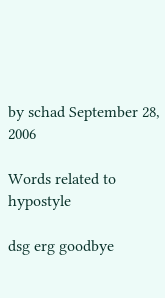by schad September 28, 2006

Words related to hypostyle

dsg erg goodbye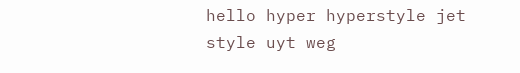hello hyper hyperstyle jet style uyt weg